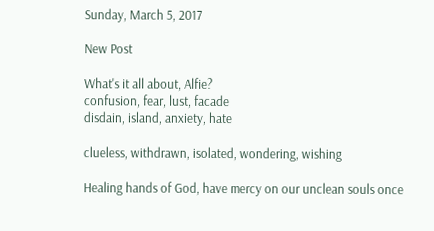Sunday, March 5, 2017

New Post

What's it all about, Alfie?
confusion, fear, lust, facade
disdain, island, anxiety, hate

clueless, withdrawn, isolated, wondering, wishing

Healing hands of God, have mercy on our unclean souls once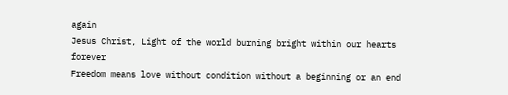again
Jesus Christ, Light of the world burning bright within our hearts forever
Freedom means love without condition without a beginning or an end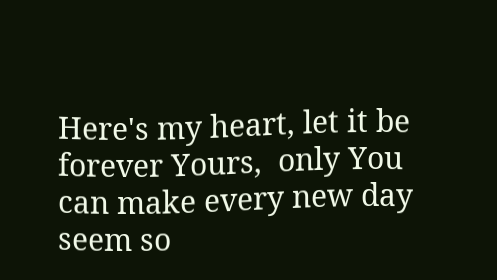Here's my heart, let it be forever Yours,  only You can make every new day seem so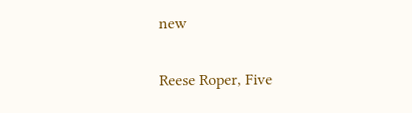new

Reese Roper, Five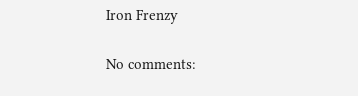Iron Frenzy

No comments: